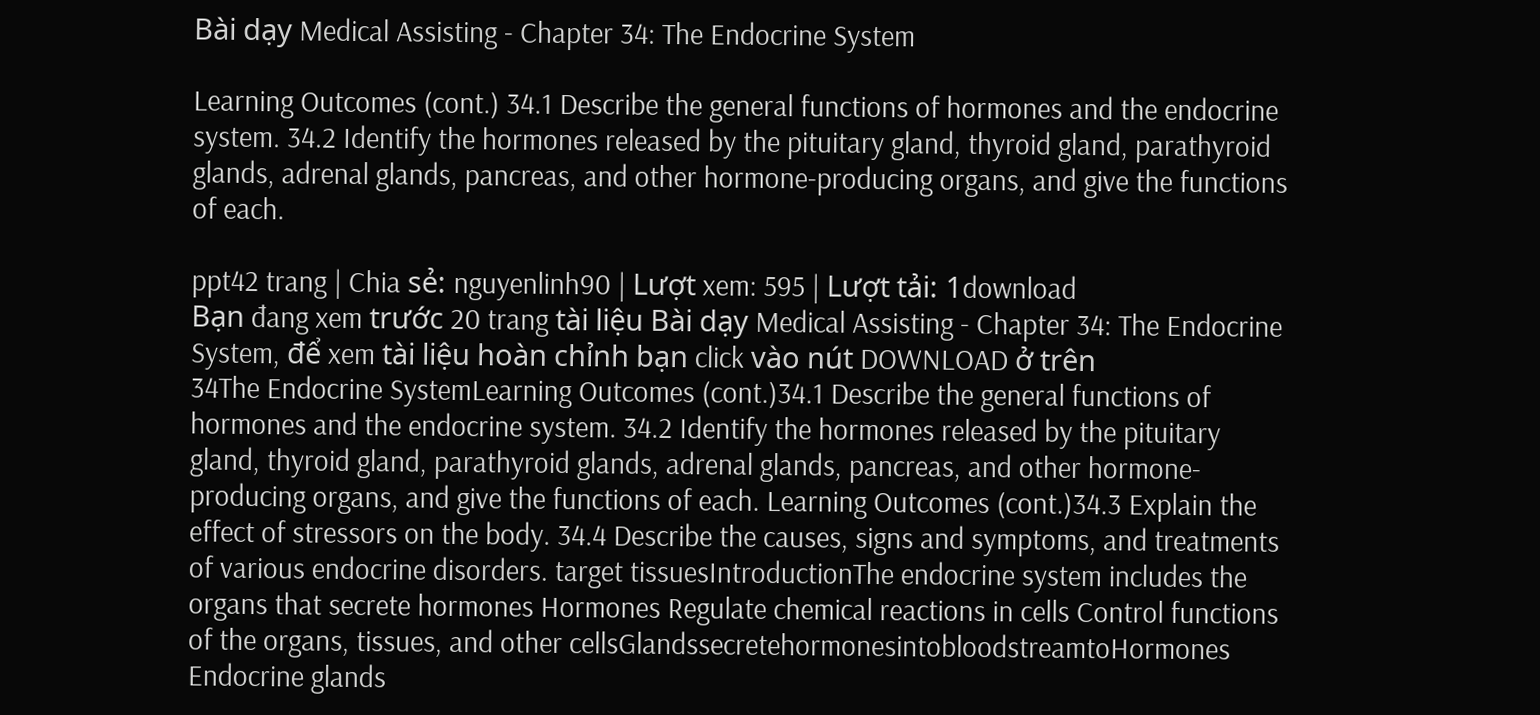Bài dạy Medical Assisting - Chapter 34: The Endocrine System

Learning Outcomes (cont.) 34.1 Describe the general functions of hormones and the endocrine system. 34.2 Identify the hormones released by the pituitary gland, thyroid gland, parathyroid glands, adrenal glands, pancreas, and other hormone-producing organs, and give the functions of each.

ppt42 trang | Chia sẻ: nguyenlinh90 | Lượt xem: 595 | Lượt tải: 1download
Bạn đang xem trước 20 trang tài liệu Bài dạy Medical Assisting - Chapter 34: The Endocrine System, để xem tài liệu hoàn chỉnh bạn click vào nút DOWNLOAD ở trên
34The Endocrine SystemLearning Outcomes (cont.)34.1 Describe the general functions of hormones and the endocrine system. 34.2 Identify the hormones released by the pituitary gland, thyroid gland, parathyroid glands, adrenal glands, pancreas, and other hormone-producing organs, and give the functions of each. Learning Outcomes (cont.)34.3 Explain the effect of stressors on the body. 34.4 Describe the causes, signs and symptoms, and treatments of various endocrine disorders. target tissuesIntroductionThe endocrine system includes the organs that secrete hormones Hormones Regulate chemical reactions in cells Control functions of the organs, tissues, and other cellsGlandssecretehormonesintobloodstreamtoHormones Endocrine glands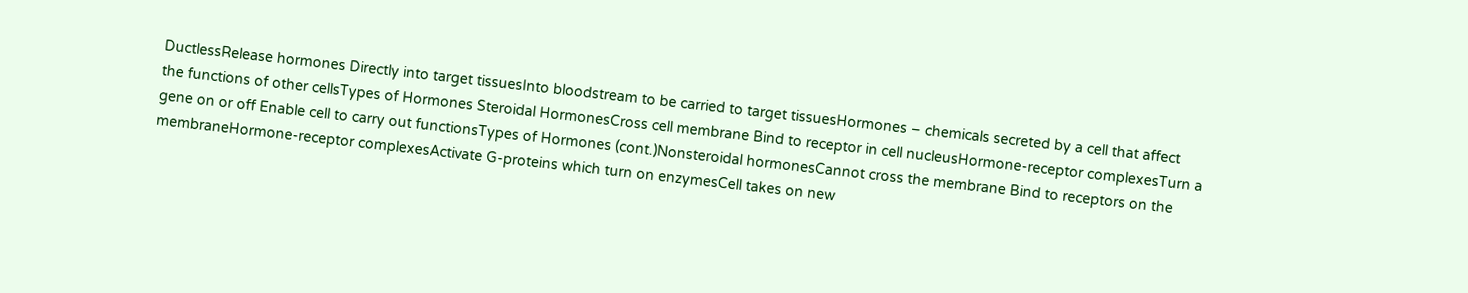DuctlessRelease hormones Directly into target tissuesInto bloodstream to be carried to target tissuesHormones – chemicals secreted by a cell that affect the functions of other cellsTypes of Hormones Steroidal HormonesCross cell membrane Bind to receptor in cell nucleusHormone-receptor complexesTurn a gene on or off Enable cell to carry out functionsTypes of Hormones (cont.)Nonsteroidal hormonesCannot cross the membrane Bind to receptors on the membraneHormone-receptor complexesActivate G-proteins which turn on enzymesCell takes on new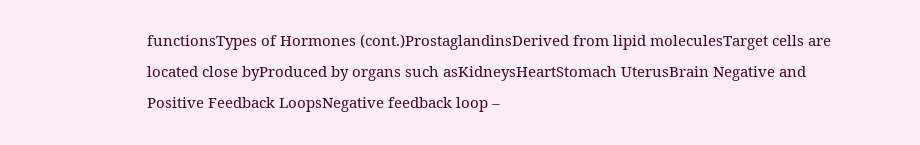functionsTypes of Hormones (cont.)ProstaglandinsDerived from lipid moleculesTarget cells are located close byProduced by organs such asKidneysHeartStomach UterusBrain Negative and Positive Feedback LoopsNegative feedback loop –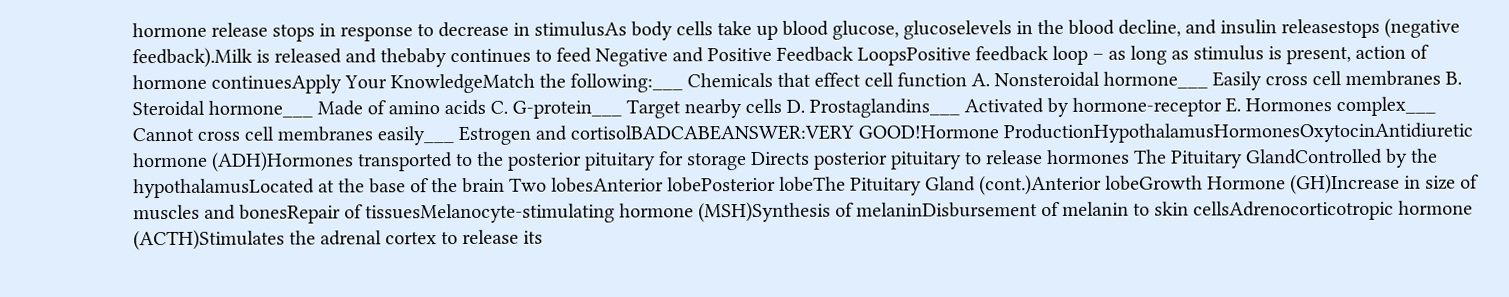hormone release stops in response to decrease in stimulusAs body cells take up blood glucose, glucoselevels in the blood decline, and insulin releasestops (negative feedback).Milk is released and thebaby continues to feed Negative and Positive Feedback LoopsPositive feedback loop – as long as stimulus is present, action of hormone continuesApply Your KnowledgeMatch the following:___ Chemicals that effect cell function A. Nonsteroidal hormone___ Easily cross cell membranes B. Steroidal hormone___ Made of amino acids C. G-protein___ Target nearby cells D. Prostaglandins___ Activated by hormone-receptor E. Hormones complex___ Cannot cross cell membranes easily___ Estrogen and cortisolBADCABEANSWER:VERY GOOD!Hormone ProductionHypothalamusHormonesOxytocinAntidiuretic hormone (ADH)Hormones transported to the posterior pituitary for storage Directs posterior pituitary to release hormones The Pituitary GlandControlled by the hypothalamusLocated at the base of the brain Two lobesAnterior lobePosterior lobeThe Pituitary Gland (cont.)Anterior lobeGrowth Hormone (GH)Increase in size of muscles and bonesRepair of tissuesMelanocyte-stimulating hormone (MSH)Synthesis of melaninDisbursement of melanin to skin cellsAdrenocorticotropic hormone (ACTH)Stimulates the adrenal cortex to release its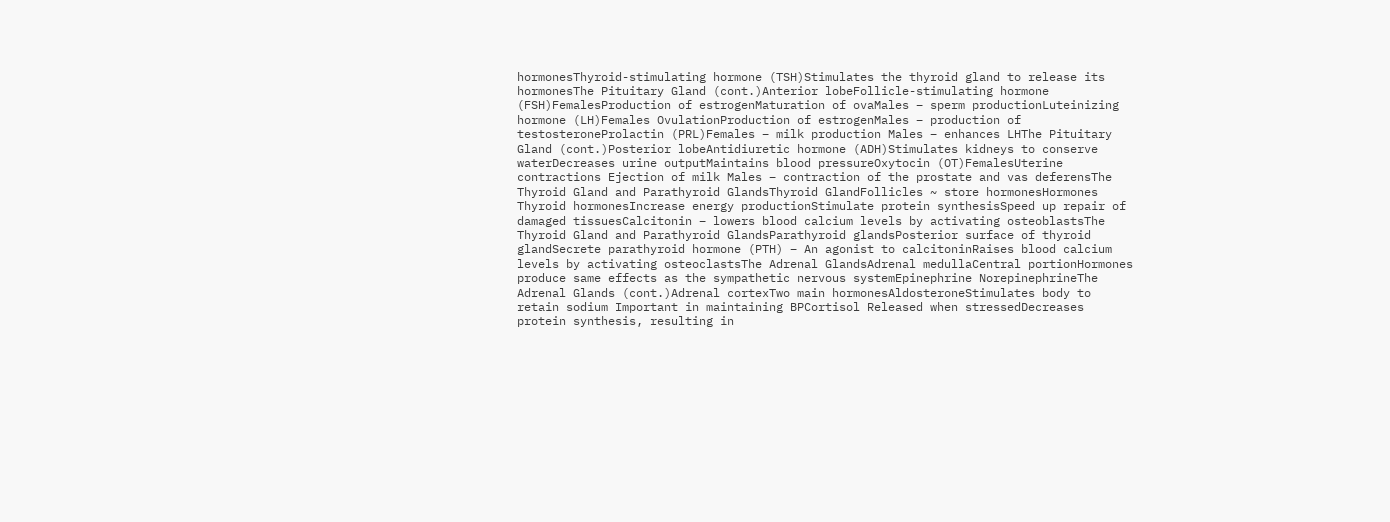hormonesThyroid-stimulating hormone (TSH)Stimulates the thyroid gland to release its hormonesThe Pituitary Gland (cont.)Anterior lobeFollicle-stimulating hormone (FSH)FemalesProduction of estrogenMaturation of ovaMales – sperm productionLuteinizing hormone (LH)Females OvulationProduction of estrogenMales – production of testosteroneProlactin (PRL)Females – milk production Males – enhances LHThe Pituitary Gland (cont.)Posterior lobeAntidiuretic hormone (ADH)Stimulates kidneys to conserve waterDecreases urine outputMaintains blood pressureOxytocin (OT)FemalesUterine contractions Ejection of milk Males – contraction of the prostate and vas deferensThe Thyroid Gland and Parathyroid GlandsThyroid GlandFollicles ~ store hormonesHormones Thyroid hormonesIncrease energy productionStimulate protein synthesisSpeed up repair of damaged tissuesCalcitonin – lowers blood calcium levels by activating osteoblastsThe Thyroid Gland and Parathyroid GlandsParathyroid glandsPosterior surface of thyroid glandSecrete parathyroid hormone (PTH) – An agonist to calcitoninRaises blood calcium levels by activating osteoclastsThe Adrenal GlandsAdrenal medullaCentral portionHormones produce same effects as the sympathetic nervous systemEpinephrine NorepinephrineThe Adrenal Glands (cont.)Adrenal cortexTwo main hormonesAldosteroneStimulates body to retain sodium Important in maintaining BPCortisol Released when stressedDecreases protein synthesis, resulting in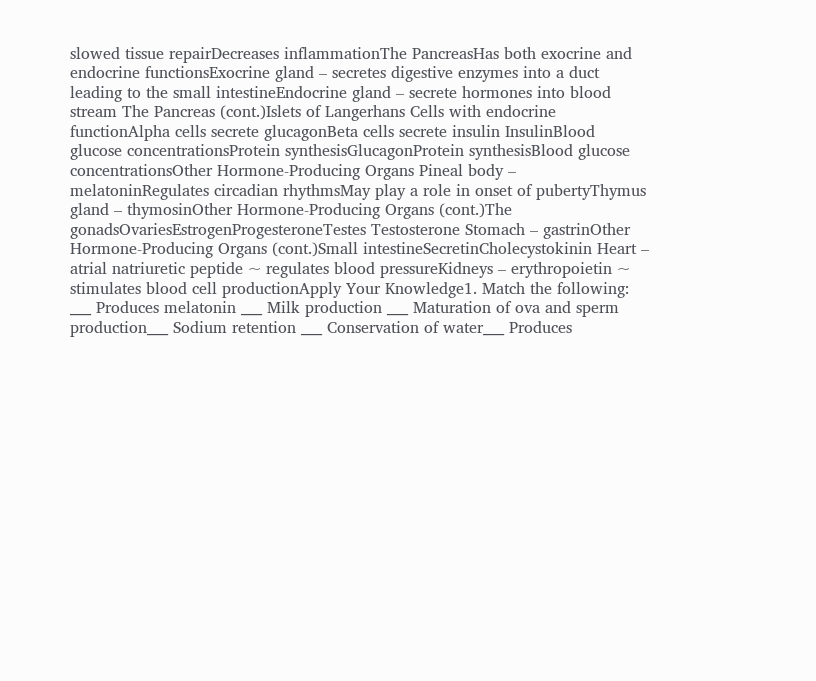slowed tissue repairDecreases inflammationThe PancreasHas both exocrine and endocrine functionsExocrine gland – secretes digestive enzymes into a duct leading to the small intestineEndocrine gland – secrete hormones into blood stream The Pancreas (cont.)Islets of Langerhans Cells with endocrine functionAlpha cells secrete glucagonBeta cells secrete insulin InsulinBlood glucose concentrationsProtein synthesisGlucagonProtein synthesisBlood glucose concentrationsOther Hormone-Producing Organs Pineal body – melatoninRegulates circadian rhythmsMay play a role in onset of pubertyThymus gland – thymosinOther Hormone-Producing Organs (cont.)The gonadsOvariesEstrogenProgesteroneTestes Testosterone Stomach – gastrinOther Hormone-Producing Organs (cont.)Small intestineSecretinCholecystokinin Heart – atrial natriuretic peptide ~ regulates blood pressureKidneys – erythropoietin ~ stimulates blood cell productionApply Your Knowledge1. Match the following: ___ Produces melatonin ___ Milk production ___ Maturation of ova and sperm production___ Sodium retention ___ Conservation of water___ Produces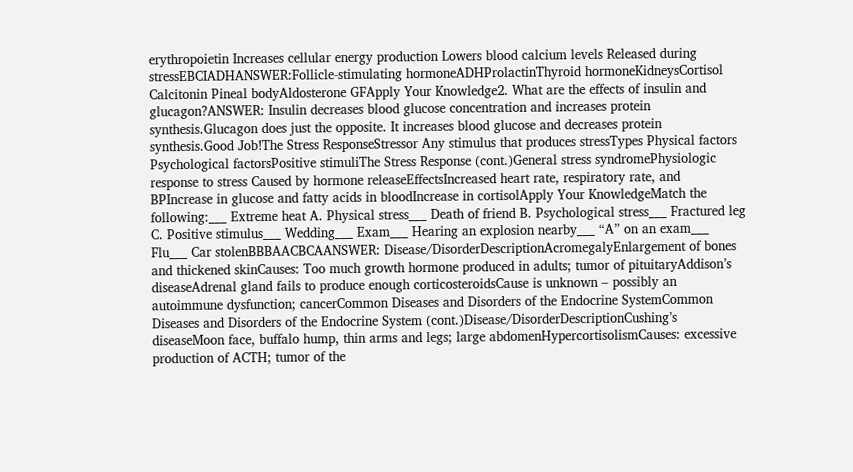erythropoietin Increases cellular energy production Lowers blood calcium levels Released during stressEBCIADHANSWER:Follicle-stimulating hormoneADHProlactinThyroid hormoneKidneysCortisol Calcitonin Pineal bodyAldosterone GFApply Your Knowledge2. What are the effects of insulin and glucagon?ANSWER: Insulin decreases blood glucose concentration and increases protein synthesis.Glucagon does just the opposite. It increases blood glucose and decreases protein synthesis.Good Job!The Stress ResponseStressor Any stimulus that produces stressTypes Physical factors Psychological factorsPositive stimuliThe Stress Response (cont.)General stress syndromePhysiologic response to stress Caused by hormone releaseEffectsIncreased heart rate, respiratory rate, and BPIncrease in glucose and fatty acids in bloodIncrease in cortisolApply Your KnowledgeMatch the following:___ Extreme heat A. Physical stress___ Death of friend B. Psychological stress___ Fractured leg C. Positive stimulus___ Wedding___ Exam___ Hearing an explosion nearby___ “A” on an exam___ Flu___ Car stolenBBBAACBCAANSWER: Disease/DisorderDescriptionAcromegalyEnlargement of bones and thickened skinCauses: Too much growth hormone produced in adults; tumor of pituitaryAddison’s diseaseAdrenal gland fails to produce enough corticosteroidsCause is unknown – possibly an autoimmune dysfunction; cancerCommon Diseases and Disorders of the Endocrine SystemCommon Diseases and Disorders of the Endocrine System (cont.)Disease/DisorderDescriptionCushing’s diseaseMoon face, buffalo hump, thin arms and legs; large abdomenHypercortisolismCauses: excessive production of ACTH; tumor of the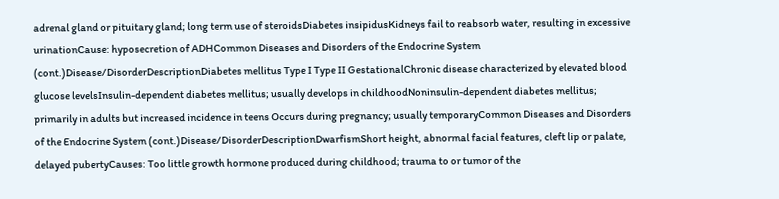adrenal gland or pituitary gland; long term use of steroidsDiabetes insipidusKidneys fail to reabsorb water, resulting in excessive urinationCause: hyposecretion of ADHCommon Diseases and Disorders of the Endocrine System (cont.)Disease/DisorderDescriptionDiabetes mellitus Type I Type II GestationalChronic disease characterized by elevated blood glucose levelsInsulin-dependent diabetes mellitus; usually develops in childhoodNoninsulin-dependent diabetes mellitus; primarily in adults but increased incidence in teens Occurs during pregnancy; usually temporaryCommon Diseases and Disorders of the Endocrine System (cont.)Disease/DisorderDescriptionDwarfismShort height, abnormal facial features, cleft lip or palate, delayed pubertyCauses: Too little growth hormone produced during childhood; trauma to or tumor of the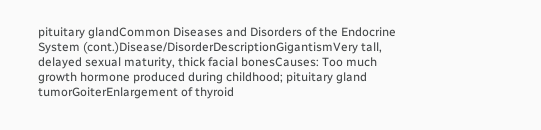pituitary glandCommon Diseases and Disorders of the Endocrine System (cont.)Disease/DisorderDescriptionGigantismVery tall, delayed sexual maturity, thick facial bonesCauses: Too much growth hormone produced during childhood; pituitary gland tumorGoiterEnlargement of thyroid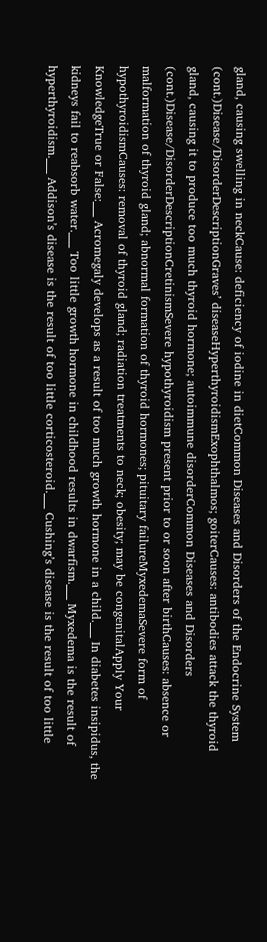gland, causing swelling in neckCause: deficiency of iodine in dietCommon Diseases and Disorders of the Endocrine System (cont.)Disease/DisorderDescriptionGraves’ diseaseHyperthyroidismExophthalmos; goiterCauses: antibodies attack the thyroid gland, causing it to produce too much thyroid hormone; autoimmune disorderCommon Diseases and Disorders (cont.)Disease/DisorderDescriptionCretinismSevere hypothyroidism present prior to or soon after birthCauses: absence or malformation of thyroid gland; abnormal formation of thyroid hormones; pituitary failureMyxedemaSevere form of hypothyroidismCauses: removal of thyroid gland; radiation treatments to neck; obesity; may be congenitalApply Your KnowledgeTrue or False:___ Acromegaly develops as a result of too much growth hormone in a child.___ In diabetes insipidus, the kidneys fail to reabsorb water.___ Too little growth hormone in childhood results in dwarfism.___ Myxedema is the result of hyperthyroidism.___ Addison’s disease is the result of too little corticosteroid.___ Cushing’s disease is the result of too little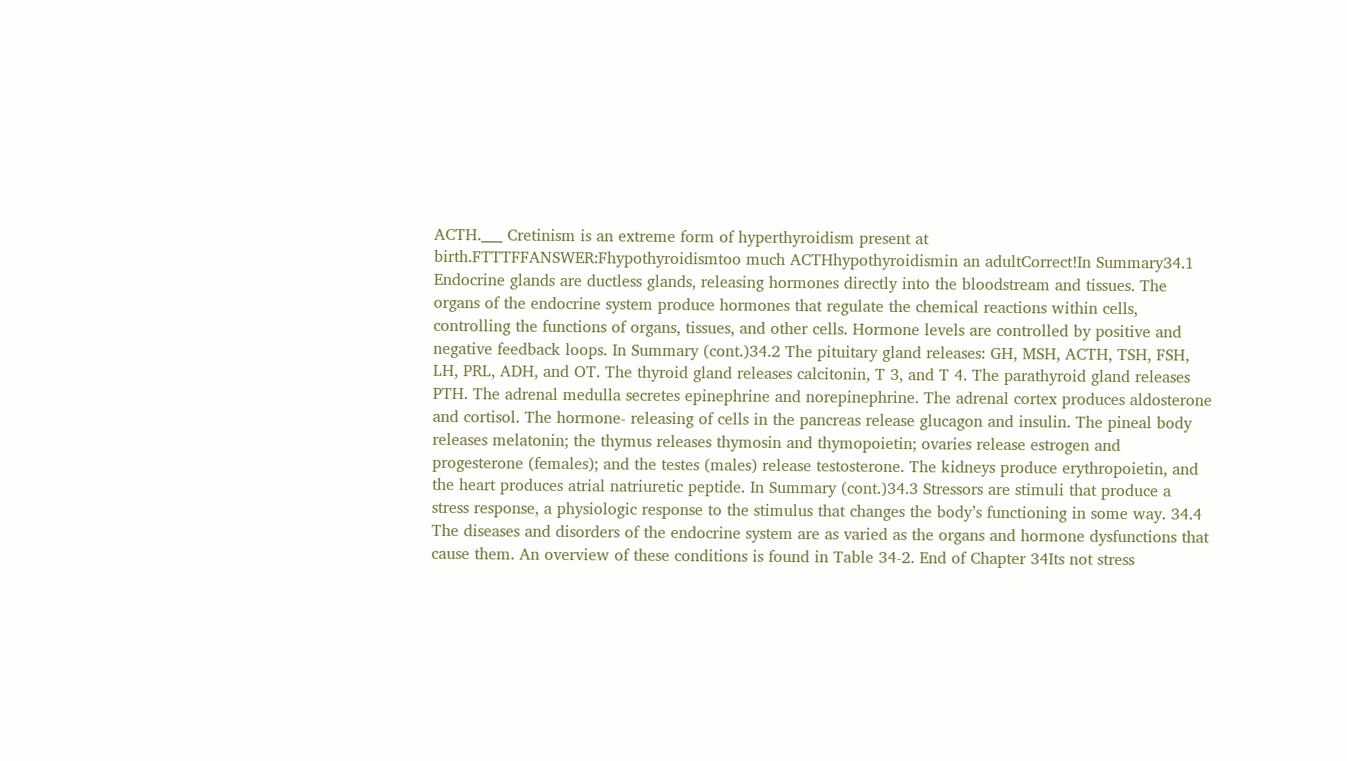ACTH.___ Cretinism is an extreme form of hyperthyroidism present at birth.FTTTFFANSWER:Fhypothyroidismtoo much ACTHhypothyroidismin an adultCorrect!In Summary34.1 Endocrine glands are ductless glands, releasing hormones directly into the bloodstream and tissues. The organs of the endocrine system produce hormones that regulate the chemical reactions within cells, controlling the functions of organs, tissues, and other cells. Hormone levels are controlled by positive and negative feedback loops. In Summary (cont.)34.2 The pituitary gland releases: GH, MSH, ACTH, TSH, FSH, LH, PRL, ADH, and OT. The thyroid gland releases calcitonin, T 3, and T 4. The parathyroid gland releases PTH. The adrenal medulla secretes epinephrine and norepinephrine. The adrenal cortex produces aldosterone and cortisol. The hormone- releasing of cells in the pancreas release glucagon and insulin. The pineal body releases melatonin; the thymus releases thymosin and thymopoietin; ovaries release estrogen and progesterone (females); and the testes (males) release testosterone. The kidneys produce erythropoietin, and the heart produces atrial natriuretic peptide. In Summary (cont.)34.3 Stressors are stimuli that produce a stress response, a physiologic response to the stimulus that changes the body’s functioning in some way. 34.4 The diseases and disorders of the endocrine system are as varied as the organs and hormone dysfunctions that cause them. An overview of these conditions is found in Table 34-2. End of Chapter 34Its not stress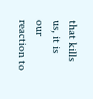that kills us, it is our reaction to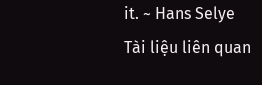it. ~ Hans Selye
Tài liệu liên quan